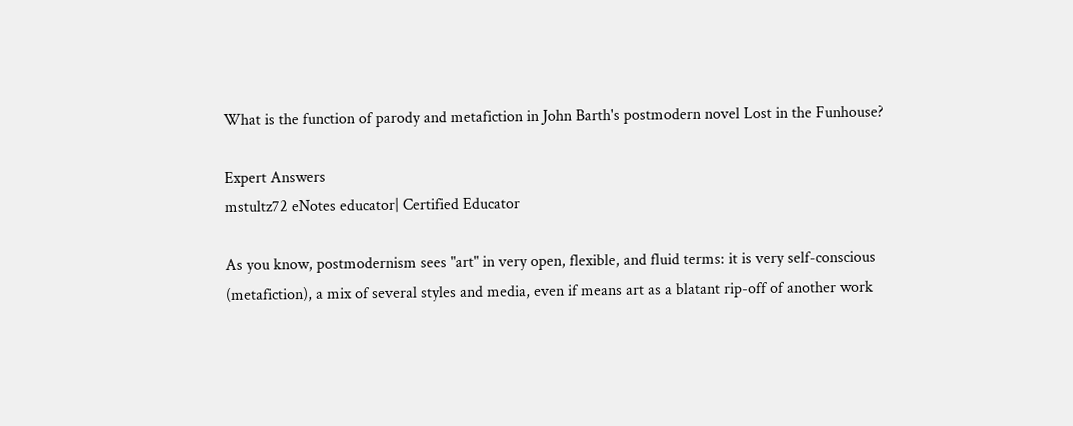What is the function of parody and metafiction in John Barth's postmodern novel Lost in the Funhouse?

Expert Answers
mstultz72 eNotes educator| Certified Educator

As you know, postmodernism sees "art" in very open, flexible, and fluid terms: it is very self-conscious (metafiction), a mix of several styles and media, even if means art as a blatant rip-off of another work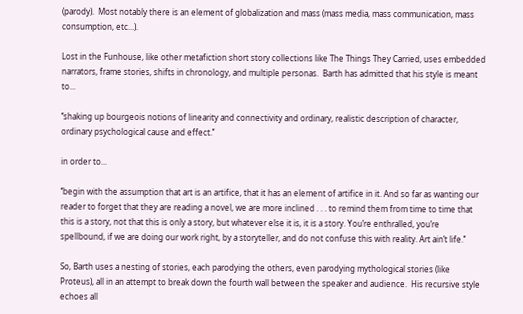(parody).  Most notably there is an element of globalization and mass (mass media, mass communication, mass consumption, etc...).

Lost in the Funhouse, like other metafiction short story collections like The Things They Carried, uses embedded narrators, frame stories, shifts in chronology, and multiple personas.  Barth has admitted that his style is meant to...

‘‘shaking up bourgeois notions of linearity and connectivity and ordinary, realistic description of character, ordinary psychological cause and effect.’’

in order to...

‘‘begin with the assumption that art is an artifice, that it has an element of artifice in it. And so far as wanting our reader to forget that they are reading a novel, we are more inclined . . . to remind them from time to time that this is a story, not that this is only a story, but whatever else it is, it is a story. You’re enthralled, you’re spellbound, if we are doing our work right, by a storyteller, and do not confuse this with reality. Art ain’t life.’’

So, Barth uses a nesting of stories, each parodying the others, even parodying mythological stories (like Proteus), all in an attempt to break down the fourth wall between the speaker and audience.  His recursive style echoes all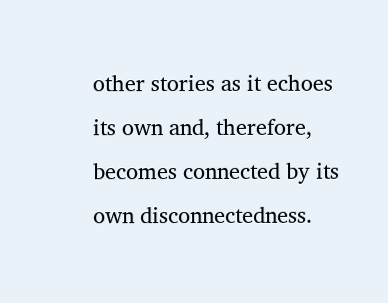other stories as it echoes its own and, therefore, becomes connected by its own disconnectedness.